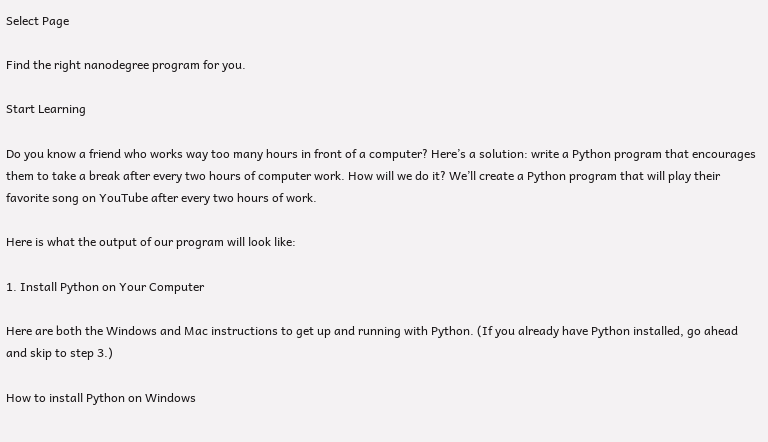Select Page

Find the right nanodegree program for you.

Start Learning

Do you know a friend who works way too many hours in front of a computer? Here’s a solution: write a Python program that encourages them to take a break after every two hours of computer work. How will we do it? We’ll create a Python program that will play their favorite song on YouTube after every two hours of work.

Here is what the output of our program will look like:

1. Install Python on Your Computer

Here are both the Windows and Mac instructions to get up and running with Python. (If you already have Python installed, go ahead and skip to step 3.)

How to install Python on Windows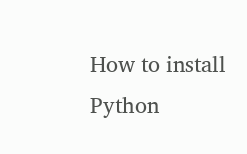How to install Python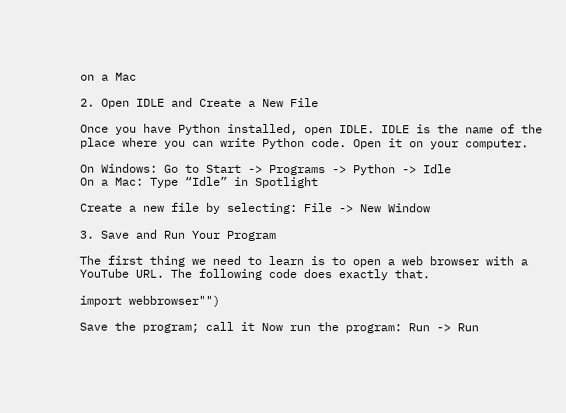on a Mac

2. Open IDLE and Create a New File

Once you have Python installed, open IDLE. IDLE is the name of the place where you can write Python code. Open it on your computer.

On Windows: Go to Start -> Programs -> Python -> Idle
On a Mac: Type “Idle” in Spotlight

Create a new file by selecting: File -> New Window

3. Save and Run Your Program

The first thing we need to learn is to open a web browser with a YouTube URL. The following code does exactly that.

import webbrowser"")

Save the program; call it Now run the program: Run -> Run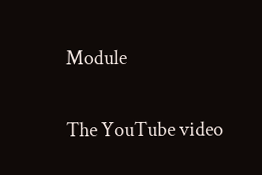Module

The YouTube video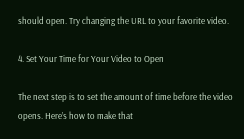should open. Try changing the URL to your favorite video.

4. Set Your Time for Your Video to Open

The next step is to set the amount of time before the video opens. Here’s how to make that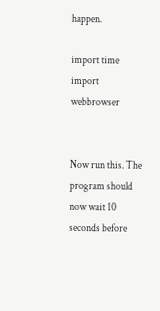happen.

import time
import webbrowser


Now run this. The program should now wait 10 seconds before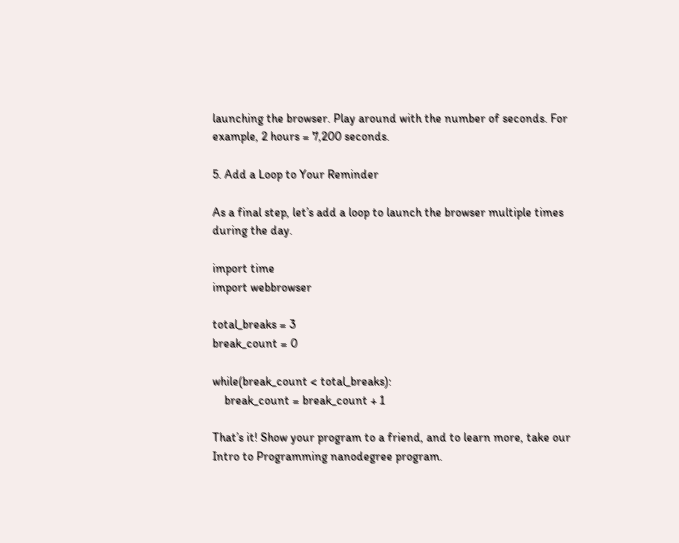launching the browser. Play around with the number of seconds. For example, 2 hours = 7,200 seconds.

5. Add a Loop to Your Reminder

As a final step, let’s add a loop to launch the browser multiple times during the day.

import time
import webbrowser

total_breaks = 3
break_count = 0

while(break_count < total_breaks):
    break_count = break_count + 1

That’s it! Show your program to a friend, and to learn more, take our Intro to Programming nanodegree program.